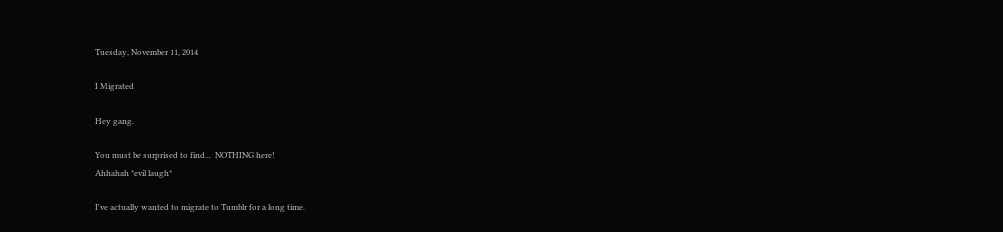Tuesday, November 11, 2014

I Migrated

Hey gang.

You must be surprised to find...  NOTHING here!
Ahhahah *evil laugh*

I've actually wanted to migrate to Tumblr for a long time.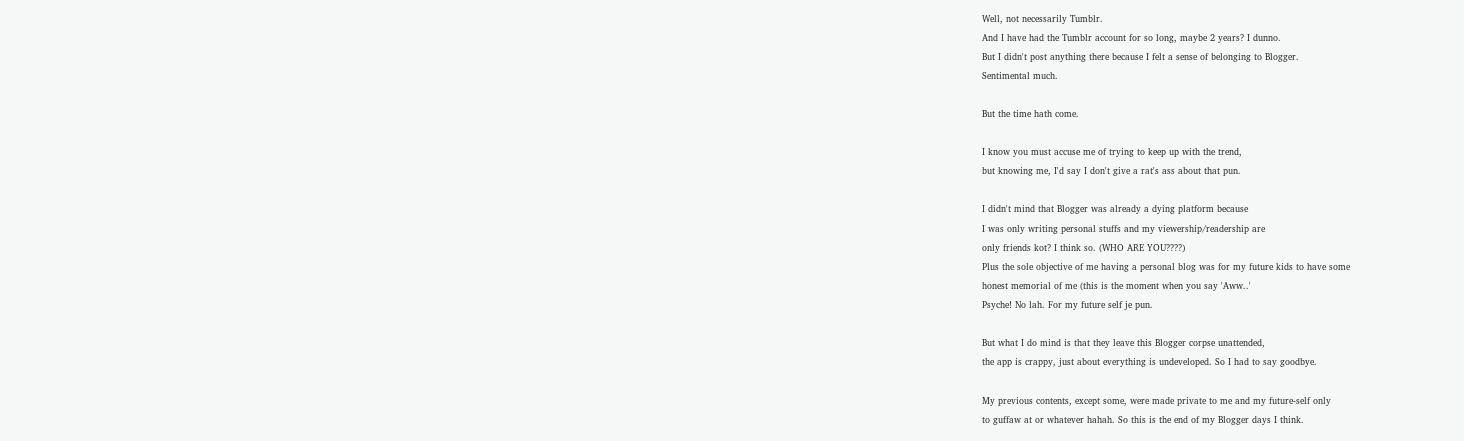Well, not necessarily Tumblr.
And I have had the Tumblr account for so long, maybe 2 years? I dunno.
But I didn't post anything there because I felt a sense of belonging to Blogger.
Sentimental much.

But the time hath come.

I know you must accuse me of trying to keep up with the trend,
but knowing me, I'd say I don't give a rat's ass about that pun.

I didn't mind that Blogger was already a dying platform because
I was only writing personal stuffs and my viewership/readership are
only friends kot? I think so. (WHO ARE YOU????)
Plus the sole objective of me having a personal blog was for my future kids to have some
honest memorial of me (this is the moment when you say 'Aww..'
Psyche! No lah. For my future self je pun.

But what I do mind is that they leave this Blogger corpse unattended,
the app is crappy, just about everything is undeveloped. So I had to say goodbye.

My previous contents, except some, were made private to me and my future-self only
to guffaw at or whatever hahah. So this is the end of my Blogger days I think.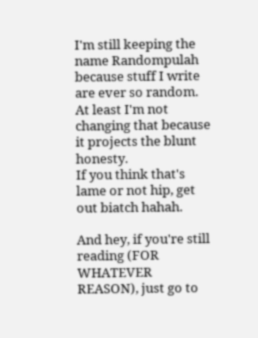I'm still keeping the name Randompulah because stuff I write are ever so random.
At least I'm not changing that because it projects the blunt honesty.
If you think that's lame or not hip, get out biatch hahah.

And hey, if you're still reading (FOR WHATEVER REASON), just go to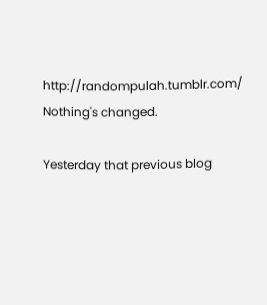http://randompulah.tumblr.com/ Nothing's changed.

Yesterday that previous blog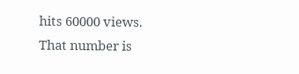hits 60000 views.
That number is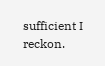sufficient I reckon.